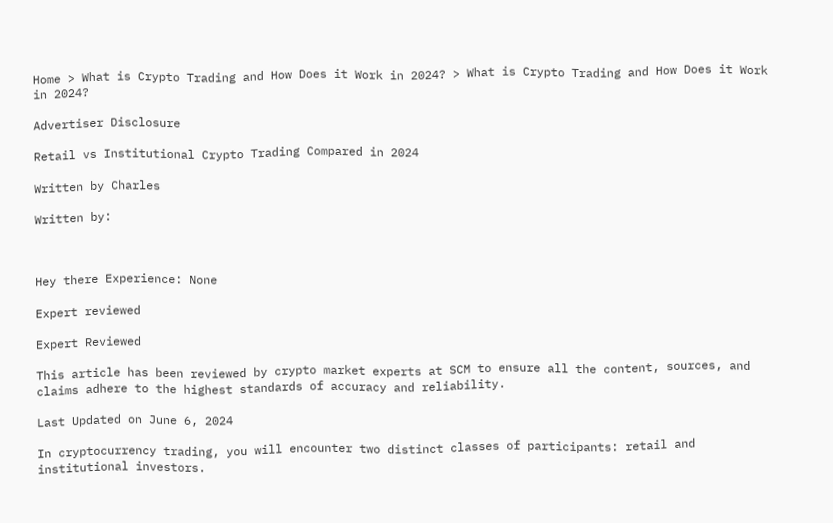Home > What is Crypto Trading and How Does it Work in 2024? > What is Crypto Trading and How Does it Work in 2024?

Advertiser Disclosure

Retail vs Institutional Crypto Trading Compared in 2024

Written by Charles

Written by:



Hey there Experience: None

Expert reviewed

Expert Reviewed

This article has been reviewed by crypto market experts at SCM to ensure all the content, sources, and claims adhere to the highest standards of accuracy and reliability.

Last Updated on June 6, 2024

In cryptocurrency trading, you will encounter two distinct classes of participants: retail and institutional investors.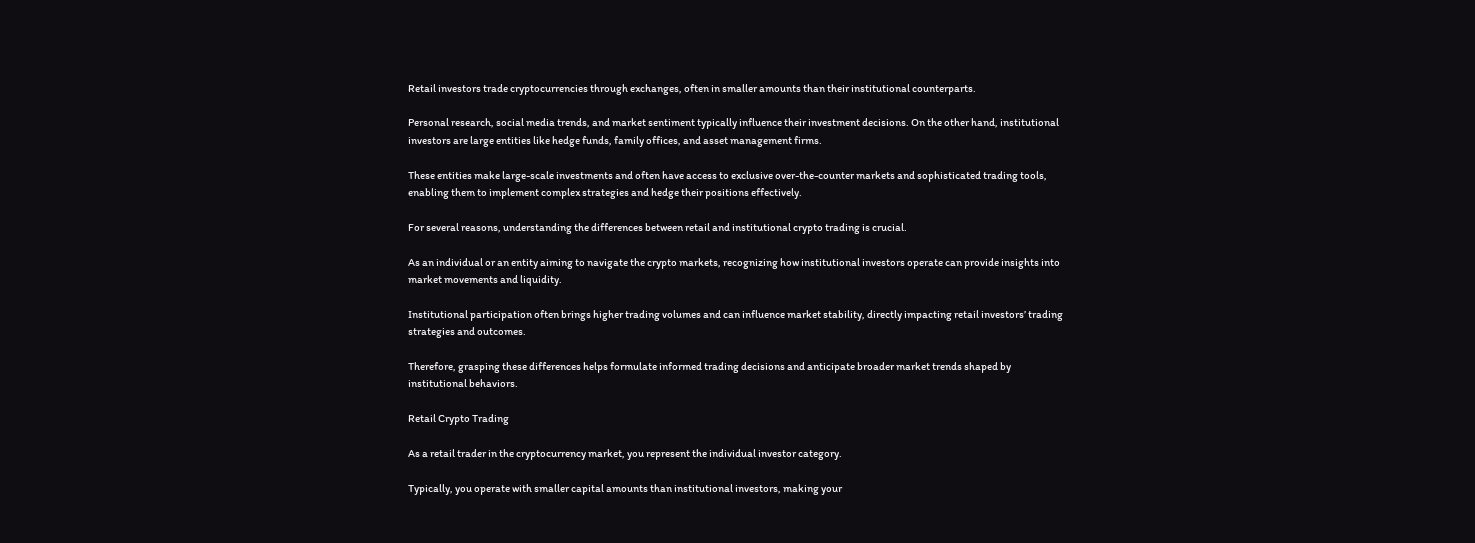Retail investors trade cryptocurrencies through exchanges, often in smaller amounts than their institutional counterparts.

Personal research, social media trends, and market sentiment typically influence their investment decisions. On the other hand, institutional investors are large entities like hedge funds, family offices, and asset management firms.

These entities make large-scale investments and often have access to exclusive over-the-counter markets and sophisticated trading tools, enabling them to implement complex strategies and hedge their positions effectively.

For several reasons, understanding the differences between retail and institutional crypto trading is crucial.

As an individual or an entity aiming to navigate the crypto markets, recognizing how institutional investors operate can provide insights into market movements and liquidity.

Institutional participation often brings higher trading volumes and can influence market stability, directly impacting retail investors’ trading strategies and outcomes.

Therefore, grasping these differences helps formulate informed trading decisions and anticipate broader market trends shaped by institutional behaviors.

Retail Crypto Trading

As a retail trader in the cryptocurrency market, you represent the individual investor category.

Typically, you operate with smaller capital amounts than institutional investors, making your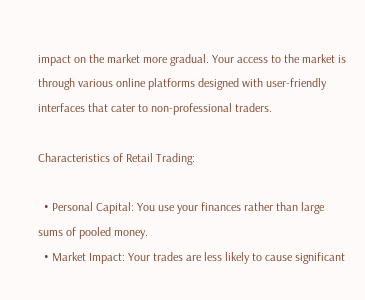impact on the market more gradual. Your access to the market is through various online platforms designed with user-friendly interfaces that cater to non-professional traders.

Characteristics of Retail Trading:

  • Personal Capital: You use your finances rather than large sums of pooled money.
  • Market Impact: Your trades are less likely to cause significant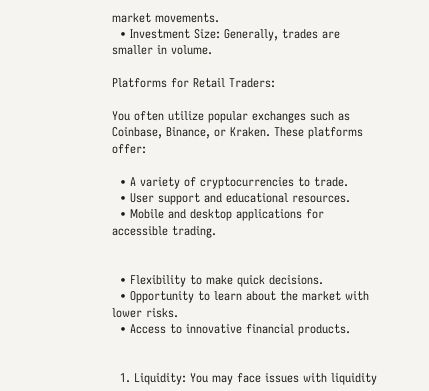market movements.
  • Investment Size: Generally, trades are smaller in volume.

Platforms for Retail Traders:

You often utilize popular exchanges such as Coinbase, Binance, or Kraken. These platforms offer:

  • A variety of cryptocurrencies to trade.
  • User support and educational resources.
  • Mobile and desktop applications for accessible trading.


  • Flexibility to make quick decisions.
  • Opportunity to learn about the market with lower risks.
  • Access to innovative financial products.


  1. Liquidity: You may face issues with liquidity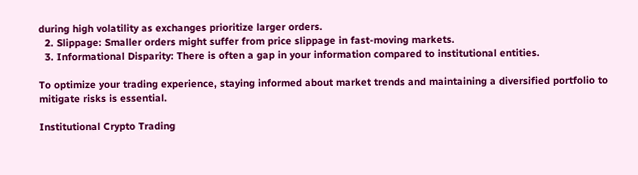during high volatility as exchanges prioritize larger orders.
  2. Slippage: Smaller orders might suffer from price slippage in fast-moving markets.
  3. Informational Disparity: There is often a gap in your information compared to institutional entities.

To optimize your trading experience, staying informed about market trends and maintaining a diversified portfolio to mitigate risks is essential.

Institutional Crypto Trading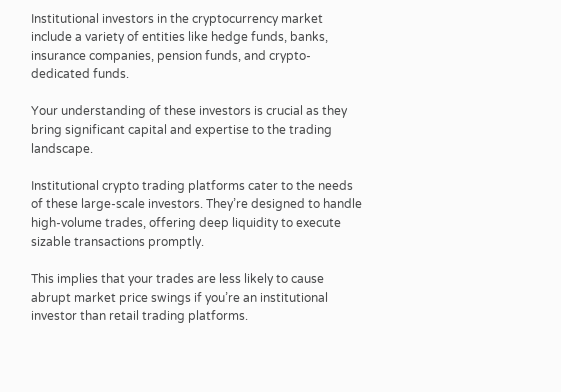Institutional investors in the cryptocurrency market include a variety of entities like hedge funds, banks, insurance companies, pension funds, and crypto-dedicated funds.

Your understanding of these investors is crucial as they bring significant capital and expertise to the trading landscape.

Institutional crypto trading platforms cater to the needs of these large-scale investors. They’re designed to handle high-volume trades, offering deep liquidity to execute sizable transactions promptly.

This implies that your trades are less likely to cause abrupt market price swings if you’re an institutional investor than retail trading platforms.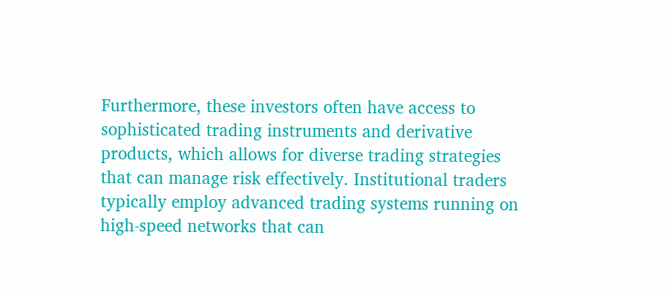Furthermore, these investors often have access to sophisticated trading instruments and derivative products, which allows for diverse trading strategies that can manage risk effectively. Institutional traders typically employ advanced trading systems running on high-speed networks that can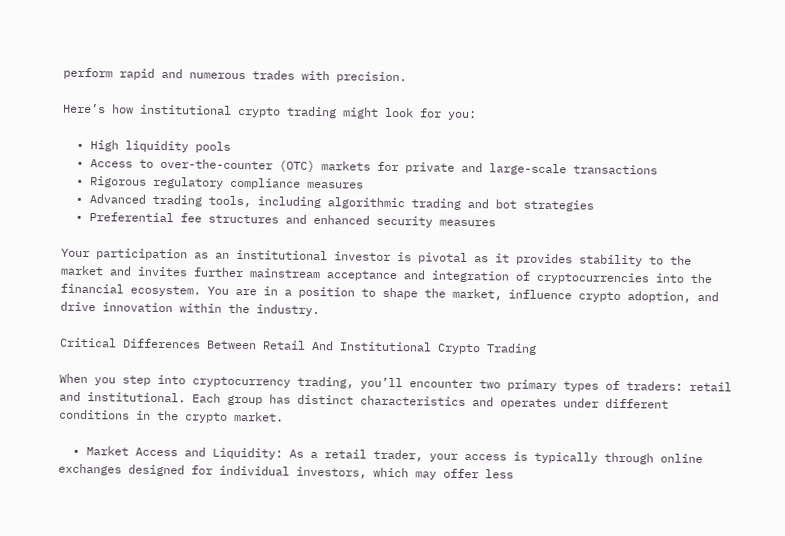perform rapid and numerous trades with precision.

Here’s how institutional crypto trading might look for you:

  • High liquidity pools
  • Access to over-the-counter (OTC) markets for private and large-scale transactions
  • Rigorous regulatory compliance measures
  • Advanced trading tools, including algorithmic trading and bot strategies
  • Preferential fee structures and enhanced security measures

Your participation as an institutional investor is pivotal as it provides stability to the market and invites further mainstream acceptance and integration of cryptocurrencies into the financial ecosystem. You are in a position to shape the market, influence crypto adoption, and drive innovation within the industry.

Critical Differences Between Retail And Institutional Crypto Trading

When you step into cryptocurrency trading, you’ll encounter two primary types of traders: retail and institutional. Each group has distinct characteristics and operates under different conditions in the crypto market.

  • Market Access and Liquidity: As a retail trader, your access is typically through online exchanges designed for individual investors, which may offer less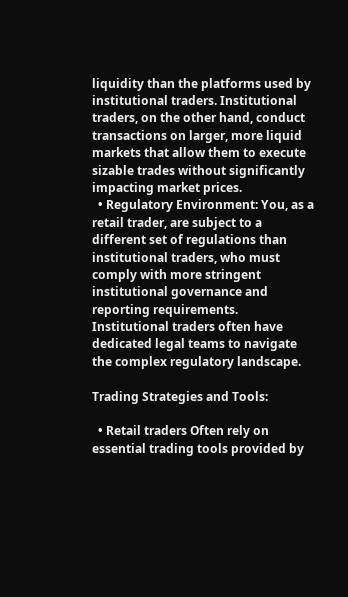liquidity than the platforms used by institutional traders. Institutional traders, on the other hand, conduct transactions on larger, more liquid markets that allow them to execute sizable trades without significantly impacting market prices.
  • Regulatory Environment: You, as a retail trader, are subject to a different set of regulations than institutional traders, who must comply with more stringent institutional governance and reporting requirements. Institutional traders often have dedicated legal teams to navigate the complex regulatory landscape.

Trading Strategies and Tools:

  • Retail traders Often rely on essential trading tools provided by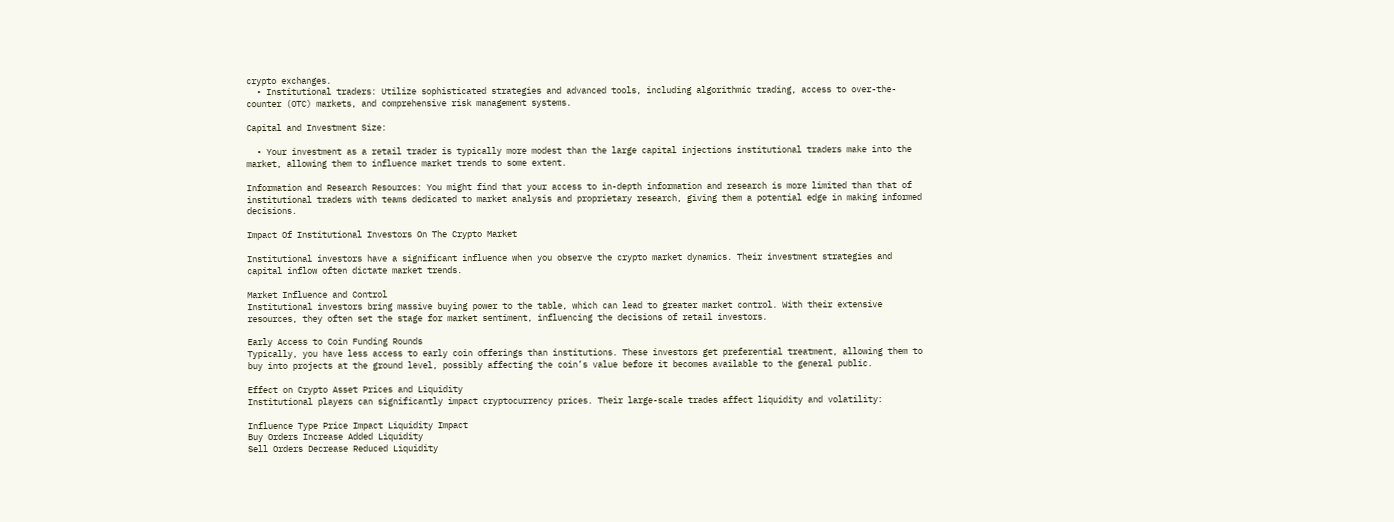crypto exchanges.
  • Institutional traders: Utilize sophisticated strategies and advanced tools, including algorithmic trading, access to over-the-counter (OTC) markets, and comprehensive risk management systems.

Capital and Investment Size:

  • Your investment as a retail trader is typically more modest than the large capital injections institutional traders make into the market, allowing them to influence market trends to some extent.

Information and Research Resources: You might find that your access to in-depth information and research is more limited than that of institutional traders with teams dedicated to market analysis and proprietary research, giving them a potential edge in making informed decisions.

Impact Of Institutional Investors On The Crypto Market

Institutional investors have a significant influence when you observe the crypto market dynamics. Their investment strategies and capital inflow often dictate market trends.

Market Influence and Control
Institutional investors bring massive buying power to the table, which can lead to greater market control. With their extensive resources, they often set the stage for market sentiment, influencing the decisions of retail investors.

Early Access to Coin Funding Rounds
Typically, you have less access to early coin offerings than institutions. These investors get preferential treatment, allowing them to buy into projects at the ground level, possibly affecting the coin’s value before it becomes available to the general public.

Effect on Crypto Asset Prices and Liquidity
Institutional players can significantly impact cryptocurrency prices. Their large-scale trades affect liquidity and volatility:

Influence Type Price Impact Liquidity Impact
Buy Orders Increase Added Liquidity
Sell Orders Decrease Reduced Liquidity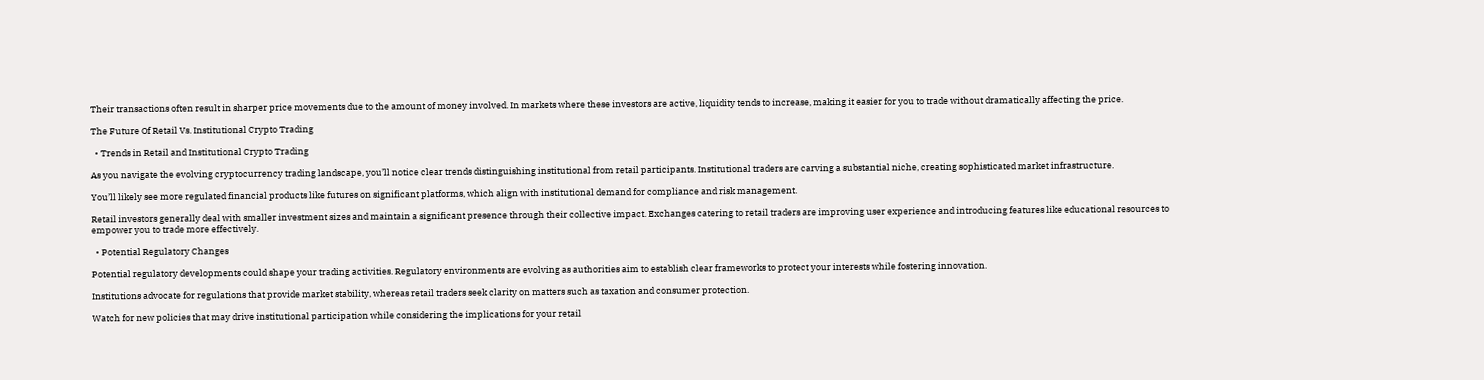Their transactions often result in sharper price movements due to the amount of money involved. In markets where these investors are active, liquidity tends to increase, making it easier for you to trade without dramatically affecting the price.

The Future Of Retail Vs. Institutional Crypto Trading

  • Trends in Retail and Institutional Crypto Trading

As you navigate the evolving cryptocurrency trading landscape, you’ll notice clear trends distinguishing institutional from retail participants. Institutional traders are carving a substantial niche, creating sophisticated market infrastructure.

You’ll likely see more regulated financial products like futures on significant platforms, which align with institutional demand for compliance and risk management.

Retail investors generally deal with smaller investment sizes and maintain a significant presence through their collective impact. Exchanges catering to retail traders are improving user experience and introducing features like educational resources to empower you to trade more effectively.

  • Potential Regulatory Changes

Potential regulatory developments could shape your trading activities. Regulatory environments are evolving as authorities aim to establish clear frameworks to protect your interests while fostering innovation.

Institutions advocate for regulations that provide market stability, whereas retail traders seek clarity on matters such as taxation and consumer protection.

Watch for new policies that may drive institutional participation while considering the implications for your retail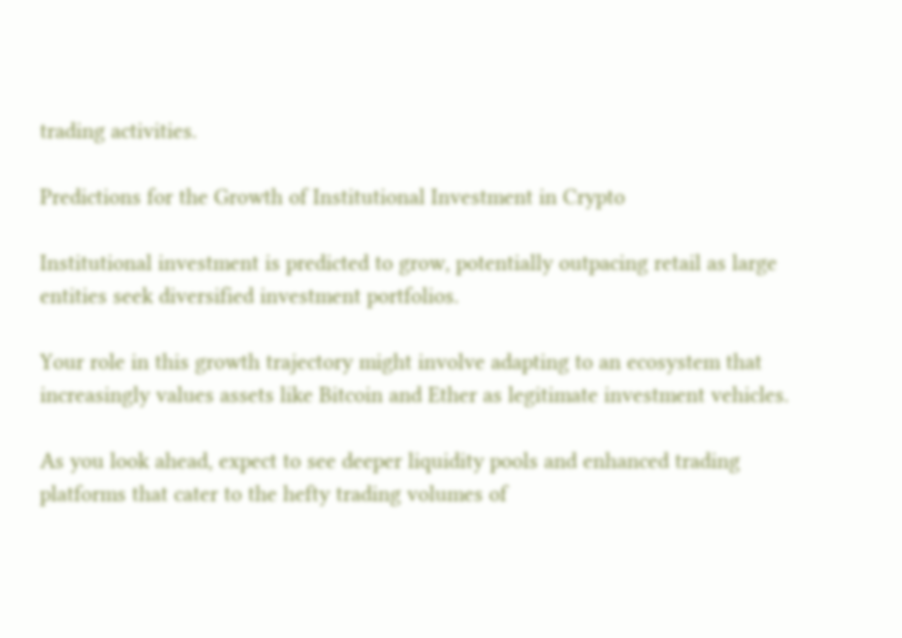trading activities.

Predictions for the Growth of Institutional Investment in Crypto

Institutional investment is predicted to grow, potentially outpacing retail as large entities seek diversified investment portfolios.

Your role in this growth trajectory might involve adapting to an ecosystem that increasingly values assets like Bitcoin and Ether as legitimate investment vehicles.

As you look ahead, expect to see deeper liquidity pools and enhanced trading platforms that cater to the hefty trading volumes of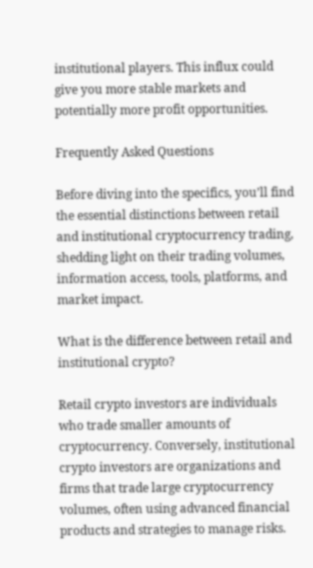institutional players. This influx could give you more stable markets and potentially more profit opportunities.

Frequently Asked Questions

Before diving into the specifics, you’ll find the essential distinctions between retail and institutional cryptocurrency trading, shedding light on their trading volumes, information access, tools, platforms, and market impact.

What is the difference between retail and institutional crypto?

Retail crypto investors are individuals who trade smaller amounts of cryptocurrency. Conversely, institutional crypto investors are organizations and firms that trade large cryptocurrency volumes, often using advanced financial products and strategies to manage risks.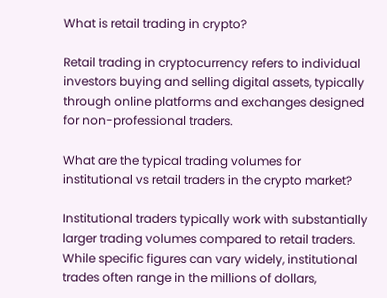What is retail trading in crypto?

Retail trading in cryptocurrency refers to individual investors buying and selling digital assets, typically through online platforms and exchanges designed for non-professional traders.

What are the typical trading volumes for institutional vs retail traders in the crypto market?

Institutional traders typically work with substantially larger trading volumes compared to retail traders. While specific figures can vary widely, institutional trades often range in the millions of dollars,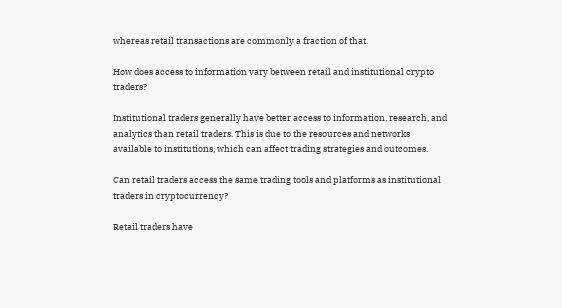whereas retail transactions are commonly a fraction of that.

How does access to information vary between retail and institutional crypto traders?

Institutional traders generally have better access to information, research, and analytics than retail traders. This is due to the resources and networks available to institutions, which can affect trading strategies and outcomes.

Can retail traders access the same trading tools and platforms as institutional traders in cryptocurrency?

Retail traders have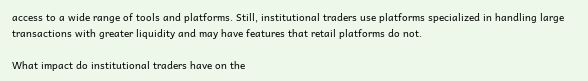access to a wide range of tools and platforms. Still, institutional traders use platforms specialized in handling large transactions with greater liquidity and may have features that retail platforms do not.

What impact do institutional traders have on the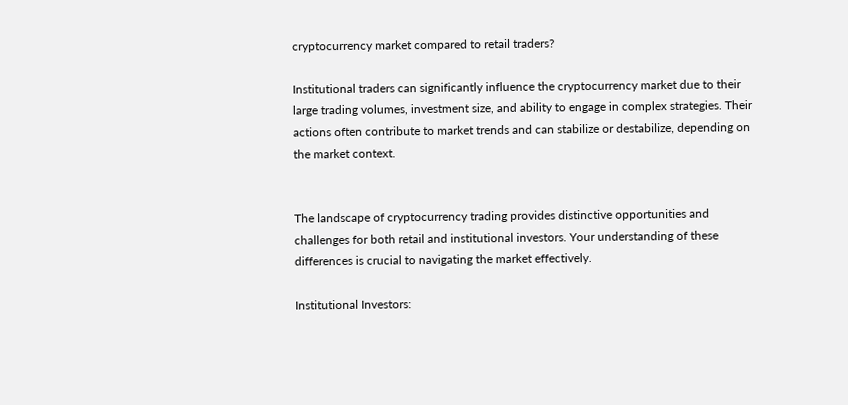cryptocurrency market compared to retail traders?

Institutional traders can significantly influence the cryptocurrency market due to their large trading volumes, investment size, and ability to engage in complex strategies. Their actions often contribute to market trends and can stabilize or destabilize, depending on the market context.


The landscape of cryptocurrency trading provides distinctive opportunities and challenges for both retail and institutional investors. Your understanding of these differences is crucial to navigating the market effectively.

Institutional Investors: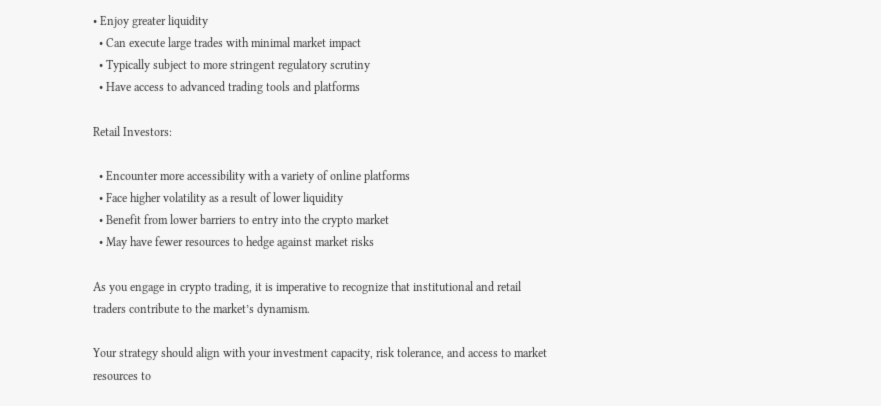• Enjoy greater liquidity
  • Can execute large trades with minimal market impact
  • Typically subject to more stringent regulatory scrutiny
  • Have access to advanced trading tools and platforms

Retail Investors:

  • Encounter more accessibility with a variety of online platforms
  • Face higher volatility as a result of lower liquidity
  • Benefit from lower barriers to entry into the crypto market
  • May have fewer resources to hedge against market risks

As you engage in crypto trading, it is imperative to recognize that institutional and retail traders contribute to the market’s dynamism.

Your strategy should align with your investment capacity, risk tolerance, and access to market resources to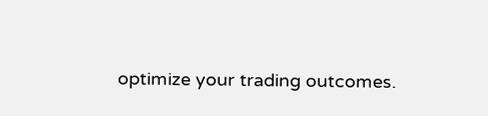optimize your trading outcomes.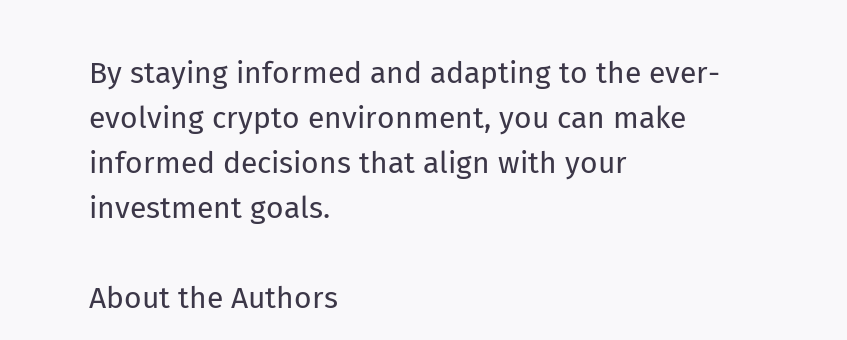By staying informed and adapting to the ever-evolving crypto environment, you can make informed decisions that align with your investment goals.

About the Authors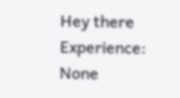Hey there Experience: None